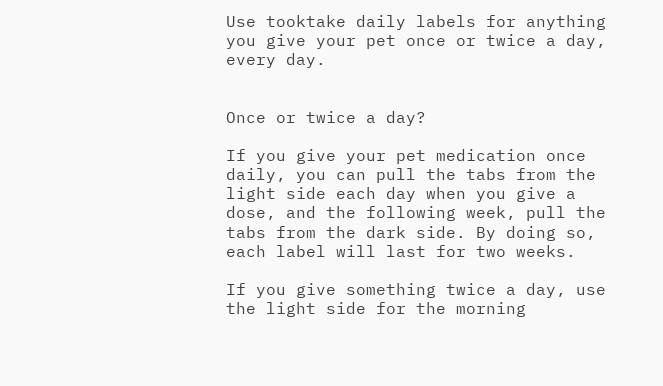Use tooktake daily labels for anything you give your pet once or twice a day, every day.


Once or twice a day?

If you give your pet medication once daily, you can pull the tabs from the light side each day when you give a dose, and the following week, pull the tabs from the dark side. By doing so, each label will last for two weeks.

If you give something twice a day, use the light side for the morning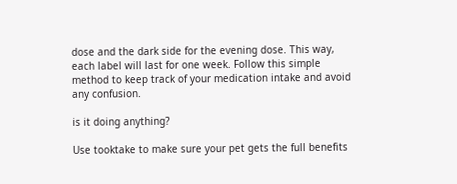dose and the dark side for the evening dose. This way, each label will last for one week. Follow this simple method to keep track of your medication intake and avoid any confusion.

is it doing anything?

Use tooktake to make sure your pet gets the full benefits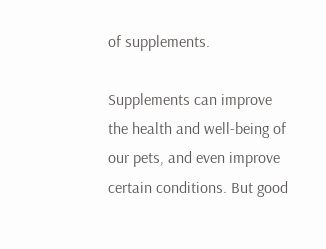of supplements.

Supplements can improve the health and well-being of our pets, and even improve certain conditions. But good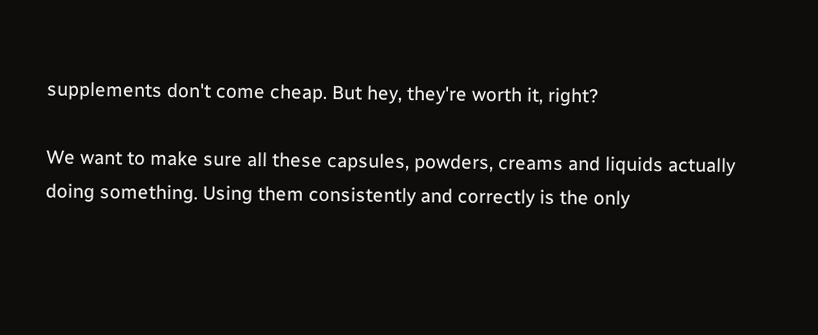supplements don't come cheap. But hey, they're worth it, right?

We want to make sure all these capsules, powders, creams and liquids actually doing something. Using them consistently and correctly is the only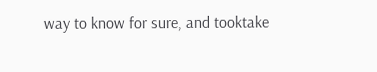way to know for sure, and tooktake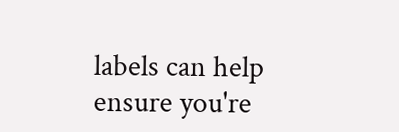labels can help ensure you're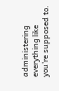administering everything like you're supposed to.